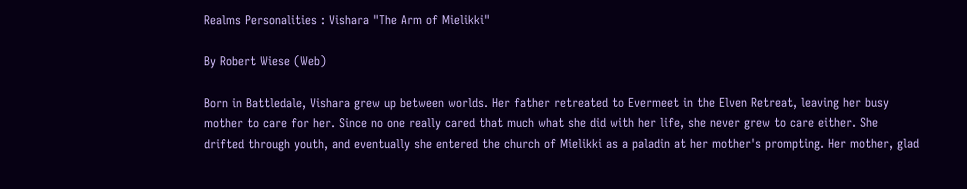Realms Personalities : Vishara "The Arm of Mielikki"

By Robert Wiese (Web)

Born in Battledale, Vishara grew up between worlds. Her father retreated to Evermeet in the Elven Retreat, leaving her busy mother to care for her. Since no one really cared that much what she did with her life, she never grew to care either. She drifted through youth, and eventually she entered the church of Mielikki as a paladin at her mother's prompting. Her mother, glad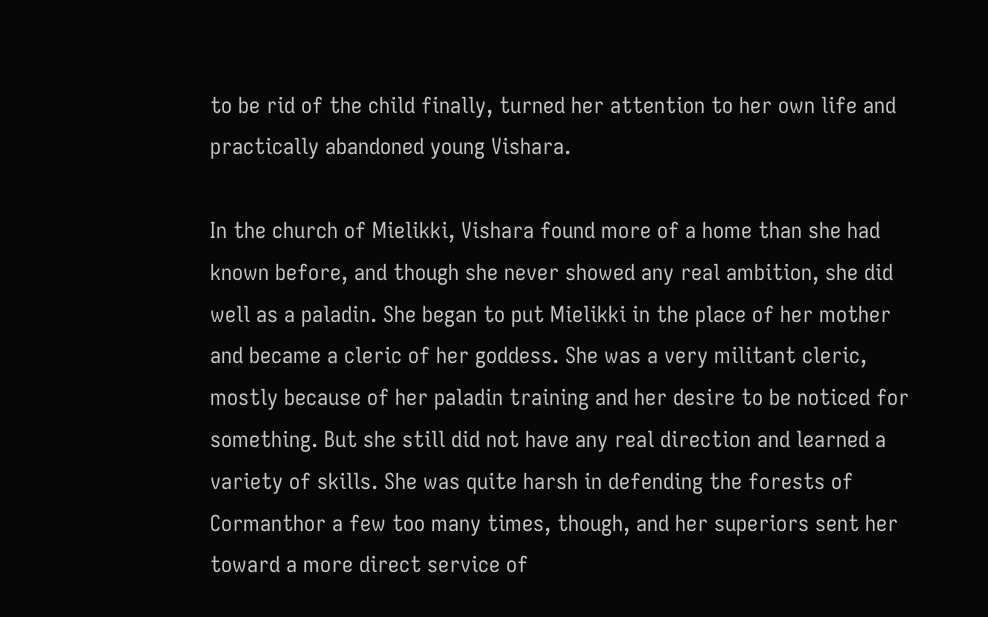to be rid of the child finally, turned her attention to her own life and practically abandoned young Vishara.

In the church of Mielikki, Vishara found more of a home than she had known before, and though she never showed any real ambition, she did well as a paladin. She began to put Mielikki in the place of her mother and became a cleric of her goddess. She was a very militant cleric, mostly because of her paladin training and her desire to be noticed for something. But she still did not have any real direction and learned a variety of skills. She was quite harsh in defending the forests of Cormanthor a few too many times, though, and her superiors sent her toward a more direct service of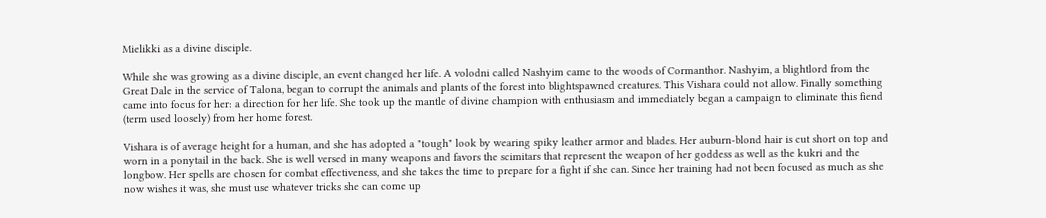Mielikki as a divine disciple.

While she was growing as a divine disciple, an event changed her life. A volodni called Nashyim came to the woods of Cormanthor. Nashyim, a blightlord from the Great Dale in the service of Talona, began to corrupt the animals and plants of the forest into blightspawned creatures. This Vishara could not allow. Finally something came into focus for her: a direction for her life. She took up the mantle of divine champion with enthusiasm and immediately began a campaign to eliminate this fiend (term used loosely) from her home forest.

Vishara is of average height for a human, and she has adopted a "tough" look by wearing spiky leather armor and blades. Her auburn-blond hair is cut short on top and worn in a ponytail in the back. She is well versed in many weapons and favors the scimitars that represent the weapon of her goddess as well as the kukri and the longbow. Her spells are chosen for combat effectiveness, and she takes the time to prepare for a fight if she can. Since her training had not been focused as much as she now wishes it was, she must use whatever tricks she can come up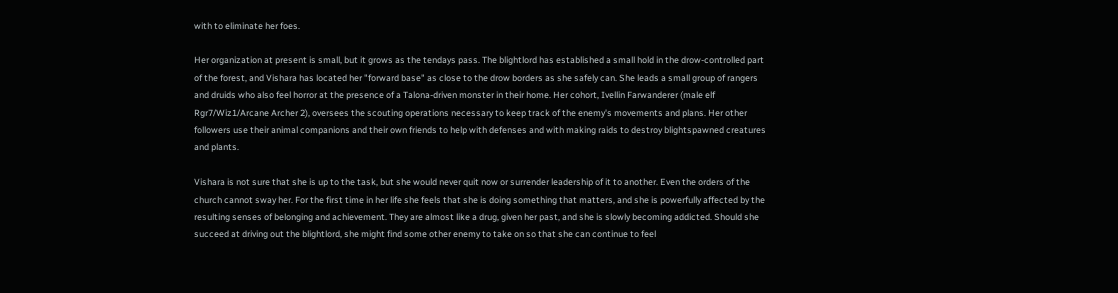with to eliminate her foes.

Her organization at present is small, but it grows as the tendays pass. The blightlord has established a small hold in the drow-controlled part of the forest, and Vishara has located her "forward base" as close to the drow borders as she safely can. She leads a small group of rangers and druids who also feel horror at the presence of a Talona-driven monster in their home. Her cohort, Ivellin Farwanderer (male elf Rgr7/Wiz1/Arcane Archer 2), oversees the scouting operations necessary to keep track of the enemy's movements and plans. Her other followers use their animal companions and their own friends to help with defenses and with making raids to destroy blightspawned creatures and plants.

Vishara is not sure that she is up to the task, but she would never quit now or surrender leadership of it to another. Even the orders of the church cannot sway her. For the first time in her life she feels that she is doing something that matters, and she is powerfully affected by the resulting senses of belonging and achievement. They are almost like a drug, given her past, and she is slowly becoming addicted. Should she succeed at driving out the blightlord, she might find some other enemy to take on so that she can continue to feel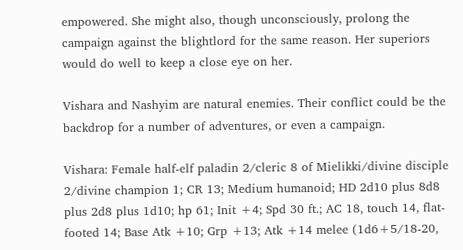empowered. She might also, though unconsciously, prolong the campaign against the blightlord for the same reason. Her superiors would do well to keep a close eye on her.

Vishara and Nashyim are natural enemies. Their conflict could be the backdrop for a number of adventures, or even a campaign.

Vishara: Female half-elf paladin 2/cleric 8 of Mielikki/divine disciple 2/divine champion 1; CR 13; Medium humanoid; HD 2d10 plus 8d8 plus 2d8 plus 1d10; hp 61; Init +4; Spd 30 ft.; AC 18, touch 14, flat-footed 14; Base Atk +10; Grp +13; Atk +14 melee (1d6+5/18-20,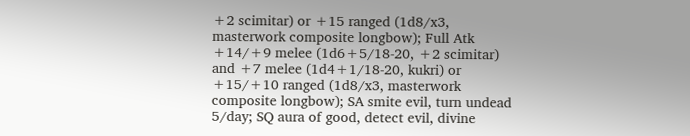+2 scimitar) or +15 ranged (1d8/x3, masterwork composite longbow); Full Atk +14/+9 melee (1d6+5/18-20, +2 scimitar) and +7 melee (1d4+1/18-20, kukri) or +15/+10 ranged (1d8/x3, masterwork composite longbow); SA smite evil, turn undead 5/day; SQ aura of good, detect evil, divine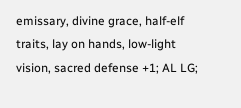emissary, divine grace, half-elf traits, lay on hands, low-light vision, sacred defense +1; AL LG;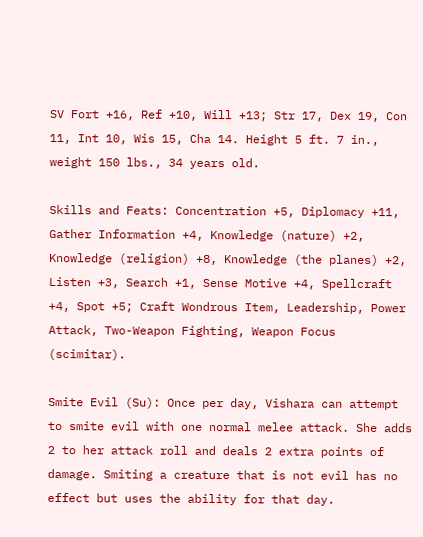SV Fort +16, Ref +10, Will +13; Str 17, Dex 19, Con 11, Int 10, Wis 15, Cha 14. Height 5 ft. 7 in., weight 150 lbs., 34 years old.

Skills and Feats: Concentration +5, Diplomacy +11, Gather Information +4, Knowledge (nature) +2, Knowledge (religion) +8, Knowledge (the planes) +2, Listen +3, Search +1, Sense Motive +4, Spellcraft +4, Spot +5; Craft Wondrous Item, Leadership, Power Attack, Two-Weapon Fighting, Weapon Focus (scimitar).

Smite Evil (Su): Once per day, Vishara can attempt to smite evil with one normal melee attack. She adds 2 to her attack roll and deals 2 extra points of damage. Smiting a creature that is not evil has no effect but uses the ability for that day.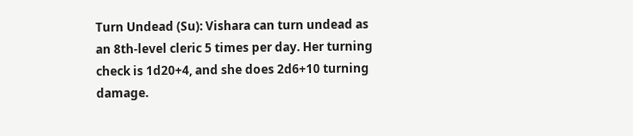Turn Undead (Su): Vishara can turn undead as an 8th-level cleric 5 times per day. Her turning check is 1d20+4, and she does 2d6+10 turning damage.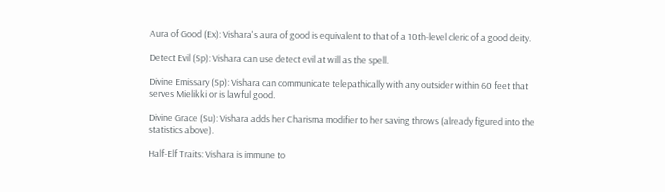Aura of Good (Ex): Vishara's aura of good is equivalent to that of a 10th-level cleric of a good deity.

Detect Evil (Sp): Vishara can use detect evil at will as the spell.

Divine Emissary (Sp): Vishara can communicate telepathically with any outsider within 60 feet that serves Mielikki or is lawful good.

Divine Grace (Su): Vishara adds her Charisma modifier to her saving throws (already figured into the statistics above).

Half-Elf Traits: Vishara is immune to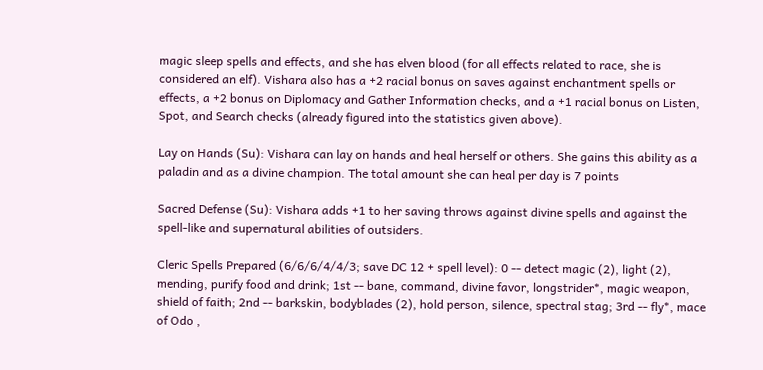magic sleep spells and effects, and she has elven blood (for all effects related to race, she is considered an elf). Vishara also has a +2 racial bonus on saves against enchantment spells or effects, a +2 bonus on Diplomacy and Gather Information checks, and a +1 racial bonus on Listen, Spot, and Search checks (already figured into the statistics given above).

Lay on Hands (Su): Vishara can lay on hands and heal herself or others. She gains this ability as a paladin and as a divine champion. The total amount she can heal per day is 7 points

Sacred Defense (Su): Vishara adds +1 to her saving throws against divine spells and against the spell-like and supernatural abilities of outsiders.

Cleric Spells Prepared (6/6/6/4/4/3; save DC 12 + spell level): 0 -- detect magic (2), light (2), mending, purify food and drink; 1st -- bane, command, divine favor, longstrider*, magic weapon, shield of faith; 2nd -- barkskin, bodyblades (2), hold person, silence, spectral stag; 3rd -- fly*, mace of Odo ,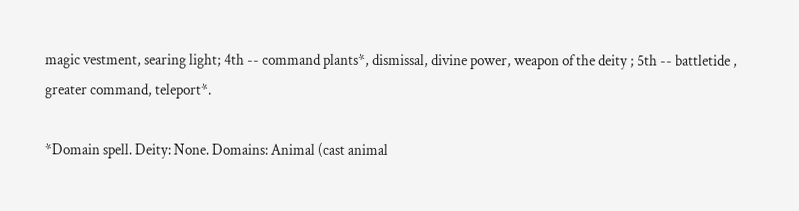magic vestment, searing light; 4th -- command plants*, dismissal, divine power, weapon of the deity ; 5th -- battletide , greater command, teleport*.

*Domain spell. Deity: None. Domains: Animal (cast animal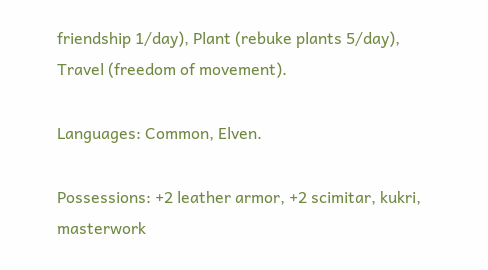friendship 1/day), Plant (rebuke plants 5/day), Travel (freedom of movement).

Languages: Common, Elven.

Possessions: +2 leather armor, +2 scimitar, kukri, masterwork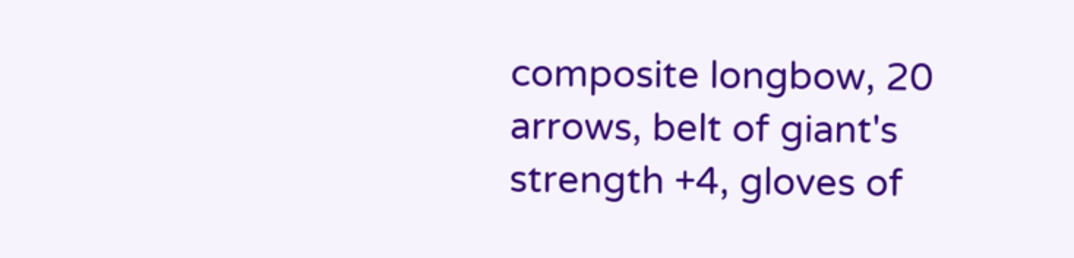composite longbow, 20 arrows, belt of giant's strength +4, gloves of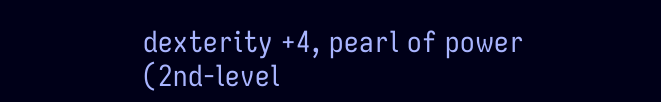dexterity +4, pearl of power (2nd-level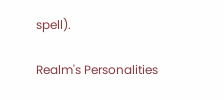spell).

Realm's Personalities